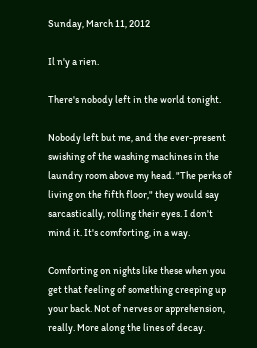Sunday, March 11, 2012

Il n'y a rien.

There's nobody left in the world tonight.

Nobody left but me, and the ever-present swishing of the washing machines in the laundry room above my head. "The perks of living on the fifth floor," they would say sarcastically, rolling their eyes. I don't mind it. It's comforting, in a way.

Comforting on nights like these when you get that feeling of something creeping up your back. Not of nerves or apprehension, really. More along the lines of decay.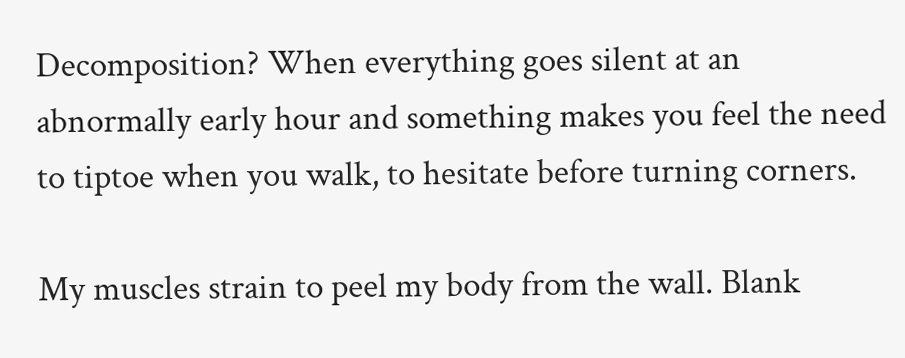Decomposition? When everything goes silent at an abnormally early hour and something makes you feel the need to tiptoe when you walk, to hesitate before turning corners.

My muscles strain to peel my body from the wall. Blank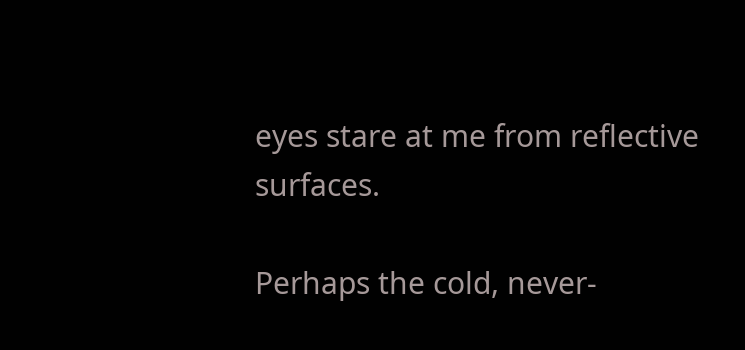eyes stare at me from reflective surfaces.

Perhaps the cold, never-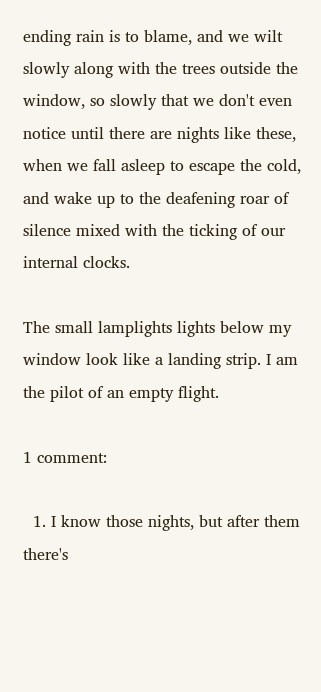ending rain is to blame, and we wilt slowly along with the trees outside the window, so slowly that we don't even notice until there are nights like these, when we fall asleep to escape the cold, and wake up to the deafening roar of silence mixed with the ticking of our internal clocks.

The small lamplights lights below my window look like a landing strip. I am the pilot of an empty flight.

1 comment:

  1. I know those nights, but after them there's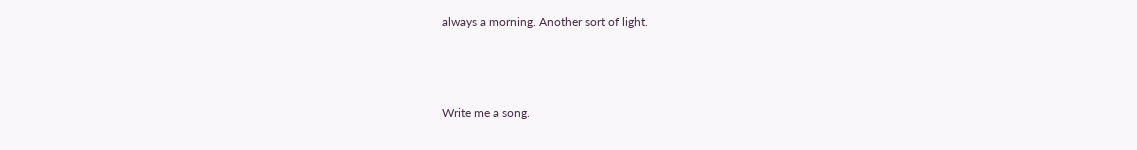always a morning. Another sort of light.



Write me a song.